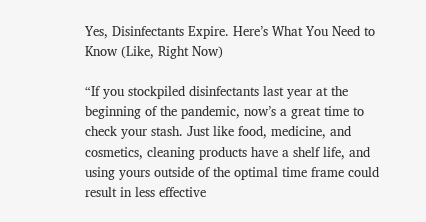Yes, Disinfectants Expire. Here’s What You Need to Know (Like, Right Now)

“If you stockpiled disinfectants last year at the beginning of the pandemic, now’s a great time to check your stash. Just like food, medicine, and cosmetics, cleaning products have a shelf life, and using yours outside of the optimal time frame could result in less effective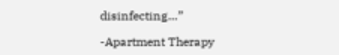disinfecting…”

-Apartment Therapy